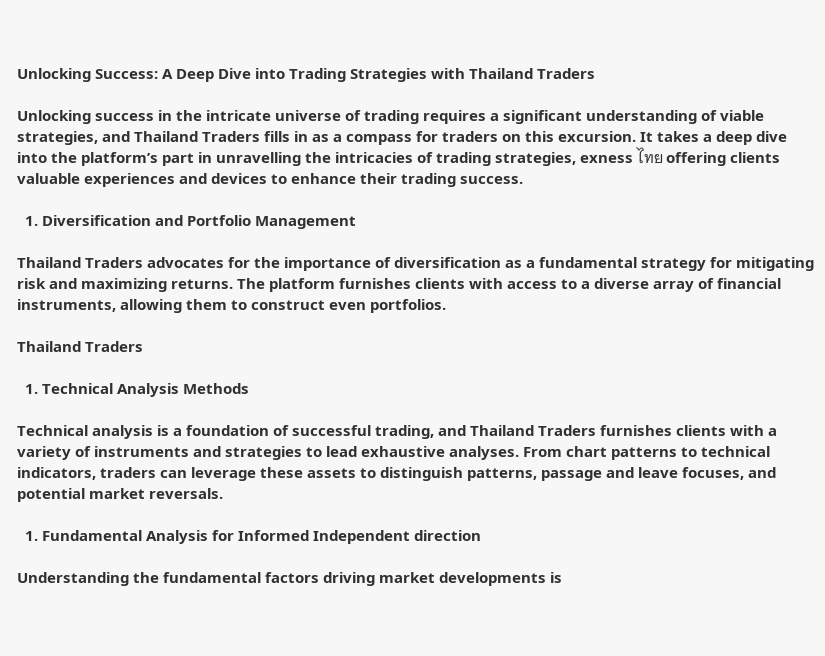Unlocking Success: A Deep Dive into Trading Strategies with Thailand Traders

Unlocking success in the intricate universe of trading requires a significant understanding of viable strategies, and Thailand Traders fills in as a compass for traders on this excursion. It takes a deep dive into the platform’s part in unravelling the intricacies of trading strategies, exness ไทย offering clients valuable experiences and devices to enhance their trading success.

  1. Diversification and Portfolio Management

Thailand Traders advocates for the importance of diversification as a fundamental strategy for mitigating risk and maximizing returns. The platform furnishes clients with access to a diverse array of financial instruments, allowing them to construct even portfolios.

Thailand Traders

  1. Technical Analysis Methods

Technical analysis is a foundation of successful trading, and Thailand Traders furnishes clients with a variety of instruments and strategies to lead exhaustive analyses. From chart patterns to technical indicators, traders can leverage these assets to distinguish patterns, passage and leave focuses, and potential market reversals.

  1. Fundamental Analysis for Informed Independent direction

Understanding the fundamental factors driving market developments is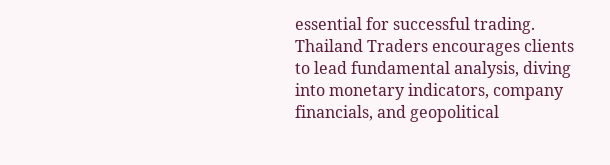essential for successful trading. Thailand Traders encourages clients to lead fundamental analysis, diving into monetary indicators, company financials, and geopolitical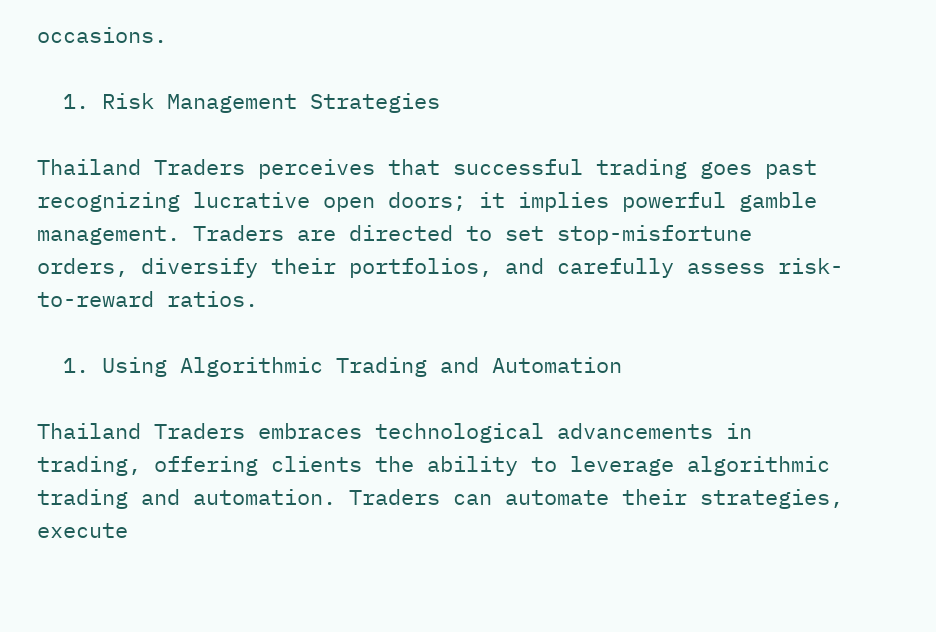occasions.

  1. Risk Management Strategies

Thailand Traders perceives that successful trading goes past recognizing lucrative open doors; it implies powerful gamble management. Traders are directed to set stop-misfortune orders, diversify their portfolios, and carefully assess risk-to-reward ratios.

  1. Using Algorithmic Trading and Automation

Thailand Traders embraces technological advancements in trading, offering clients the ability to leverage algorithmic trading and automation. Traders can automate their strategies, execute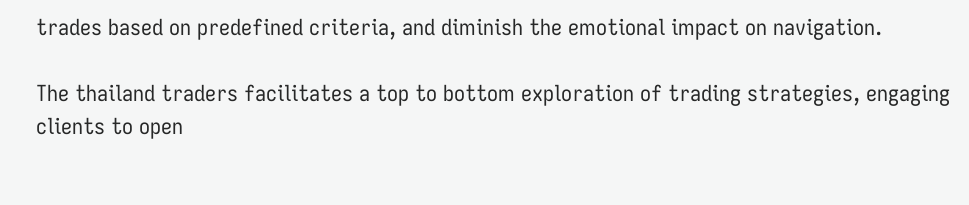trades based on predefined criteria, and diminish the emotional impact on navigation.

The thailand traders facilitates a top to bottom exploration of trading strategies, engaging clients to open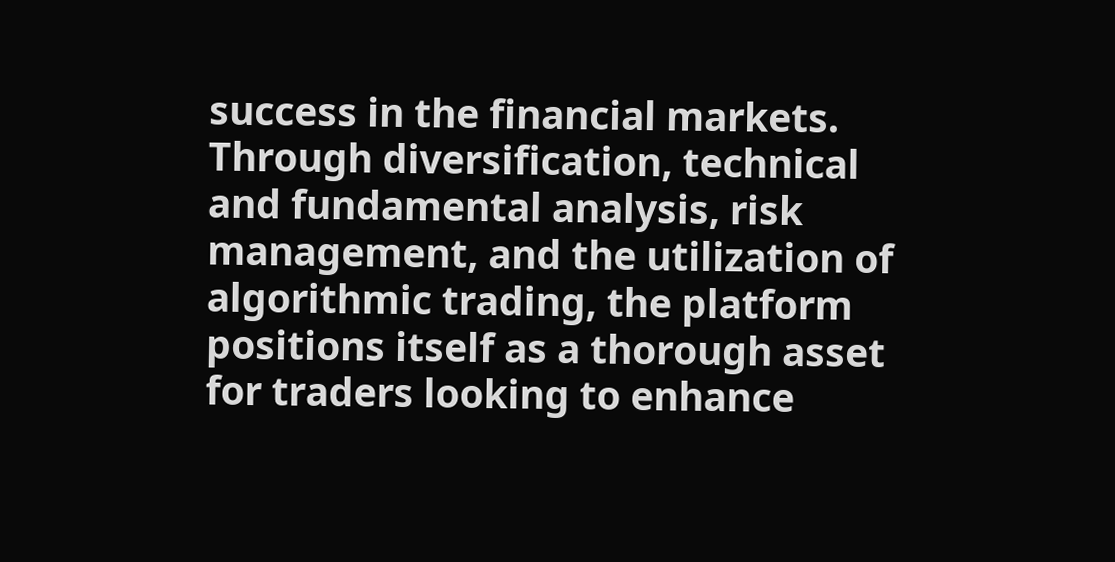success in the financial markets. Through diversification, technical and fundamental analysis, risk management, and the utilization of algorithmic trading, the platform positions itself as a thorough asset for traders looking to enhance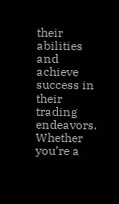their abilities and achieve success in their trading endeavors. Whether you’re a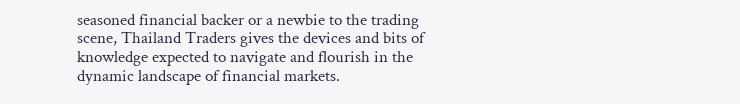seasoned financial backer or a newbie to the trading scene, Thailand Traders gives the devices and bits of knowledge expected to navigate and flourish in the dynamic landscape of financial markets.